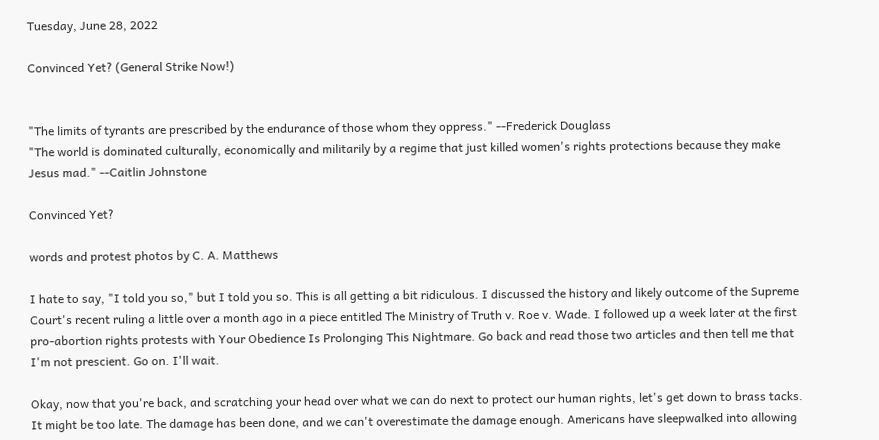Tuesday, June 28, 2022

Convinced Yet? (General Strike Now!)


"The limits of tyrants are prescribed by the endurance of those whom they oppress." --Frederick Douglass
"The world is dominated culturally, economically and militarily by a regime that just killed women's rights protections because they make Jesus mad." --Caitlin Johnstone

Convinced Yet?

words and protest photos by C. A. Matthews

I hate to say, "I told you so," but I told you so. This is all getting a bit ridiculous. I discussed the history and likely outcome of the Supreme Court's recent ruling a little over a month ago in a piece entitled The Ministry of Truth v. Roe v. Wade. I followed up a week later at the first pro-abortion rights protests with Your Obedience Is Prolonging This Nightmare. Go back and read those two articles and then tell me that I'm not prescient. Go on. I'll wait.

Okay, now that you're back, and scratching your head over what we can do next to protect our human rights, let's get down to brass tacks. It might be too late. The damage has been done, and we can't overestimate the damage enough. Americans have sleepwalked into allowing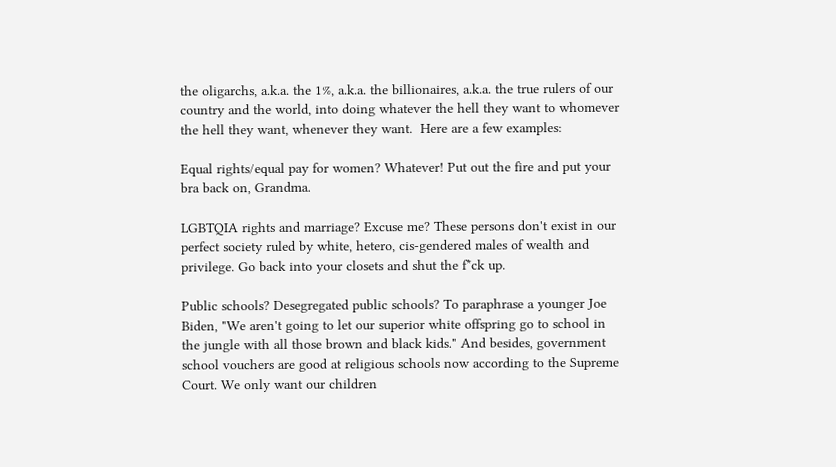the oligarchs, a.k.a. the 1%, a.k.a. the billionaires, a.k.a. the true rulers of our country and the world, into doing whatever the hell they want to whomever the hell they want, whenever they want.  Here are a few examples:

Equal rights/equal pay for women? Whatever! Put out the fire and put your bra back on, Grandma.

LGBTQIA rights and marriage? Excuse me? These persons don't exist in our perfect society ruled by white, hetero, cis-gendered males of wealth and privilege. Go back into your closets and shut the f*ck up.

Public schools? Desegregated public schools? To paraphrase a younger Joe Biden, "We aren't going to let our superior white offspring go to school in the jungle with all those brown and black kids." And besides, government school vouchers are good at religious schools now according to the Supreme Court. We only want our children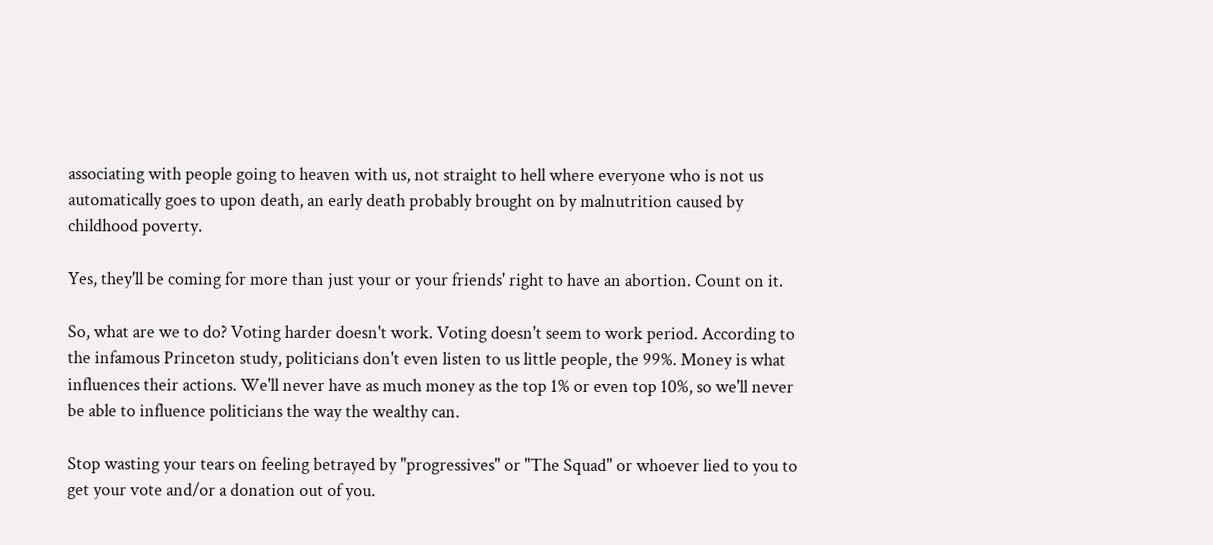associating with people going to heaven with us, not straight to hell where everyone who is not us automatically goes to upon death, an early death probably brought on by malnutrition caused by childhood poverty.

Yes, they'll be coming for more than just your or your friends' right to have an abortion. Count on it.

So, what are we to do? Voting harder doesn't work. Voting doesn't seem to work period. According to the infamous Princeton study, politicians don't even listen to us little people, the 99%. Money is what influences their actions. We'll never have as much money as the top 1% or even top 10%, so we'll never be able to influence politicians the way the wealthy can.

Stop wasting your tears on feeling betrayed by "progressives" or "The Squad" or whoever lied to you to get your vote and/or a donation out of you.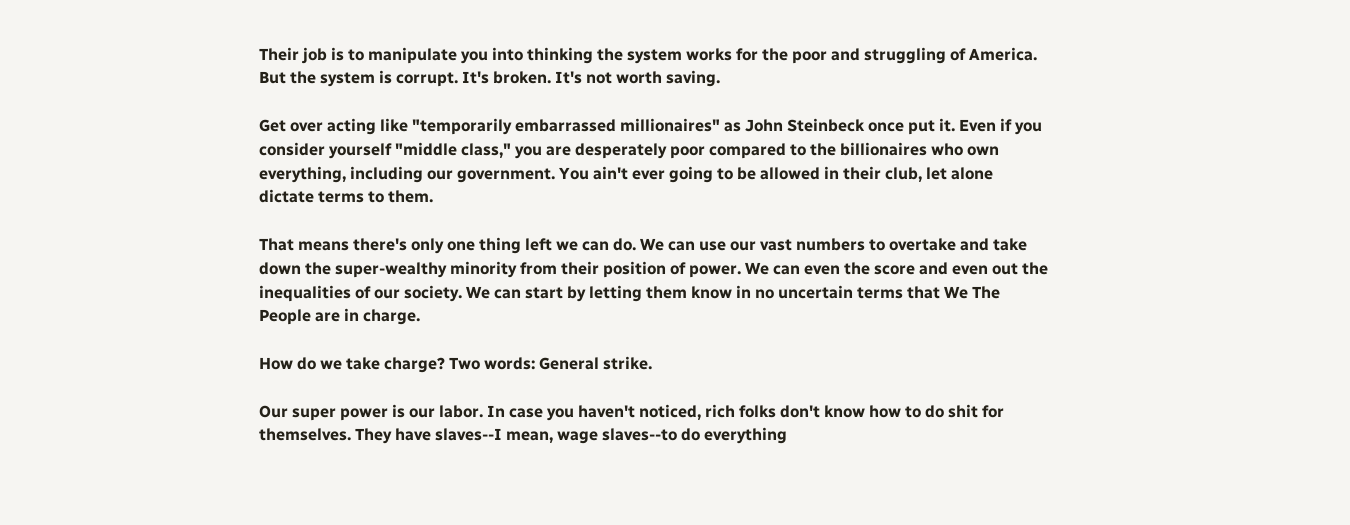Their job is to manipulate you into thinking the system works for the poor and struggling of America. But the system is corrupt. It's broken. It's not worth saving.

Get over acting like "temporarily embarrassed millionaires" as John Steinbeck once put it. Even if you consider yourself "middle class," you are desperately poor compared to the billionaires who own everything, including our government. You ain't ever going to be allowed in their club, let alone dictate terms to them.

That means there's only one thing left we can do. We can use our vast numbers to overtake and take down the super-wealthy minority from their position of power. We can even the score and even out the inequalities of our society. We can start by letting them know in no uncertain terms that We The People are in charge.

How do we take charge? Two words: General strike.

Our super power is our labor. In case you haven't noticed, rich folks don't know how to do shit for themselves. They have slaves--I mean, wage slaves--to do everything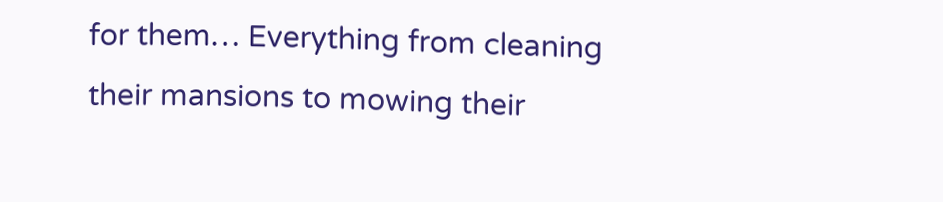for them… Everything from cleaning their mansions to mowing their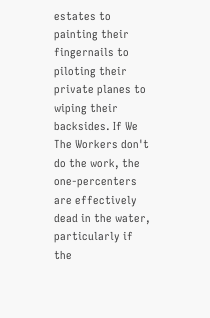estates to painting their fingernails to piloting their private planes to wiping their backsides. If We The Workers don't do the work, the one-percenters are effectively dead in the water, particularly if the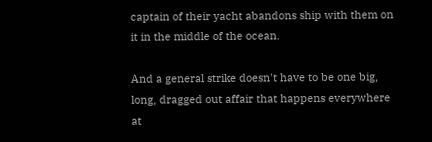captain of their yacht abandons ship with them on it in the middle of the ocean.

And a general strike doesn't have to be one big, long, dragged out affair that happens everywhere at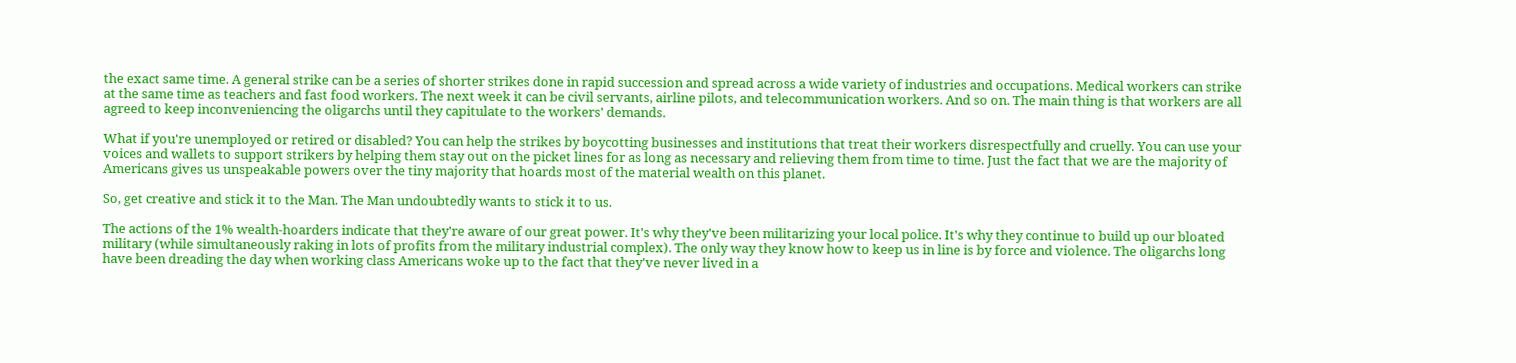the exact same time. A general strike can be a series of shorter strikes done in rapid succession and spread across a wide variety of industries and occupations. Medical workers can strike at the same time as teachers and fast food workers. The next week it can be civil servants, airline pilots, and telecommunication workers. And so on. The main thing is that workers are all agreed to keep inconveniencing the oligarchs until they capitulate to the workers' demands.

What if you're unemployed or retired or disabled? You can help the strikes by boycotting businesses and institutions that treat their workers disrespectfully and cruelly. You can use your voices and wallets to support strikers by helping them stay out on the picket lines for as long as necessary and relieving them from time to time. Just the fact that we are the majority of Americans gives us unspeakable powers over the tiny majority that hoards most of the material wealth on this planet.

So, get creative and stick it to the Man. The Man undoubtedly wants to stick it to us.

The actions of the 1% wealth-hoarders indicate that they're aware of our great power. It's why they've been militarizing your local police. It's why they continue to build up our bloated military (while simultaneously raking in lots of profits from the military industrial complex). The only way they know how to keep us in line is by force and violence. The oligarchs long have been dreading the day when working class Americans woke up to the fact that they've never lived in a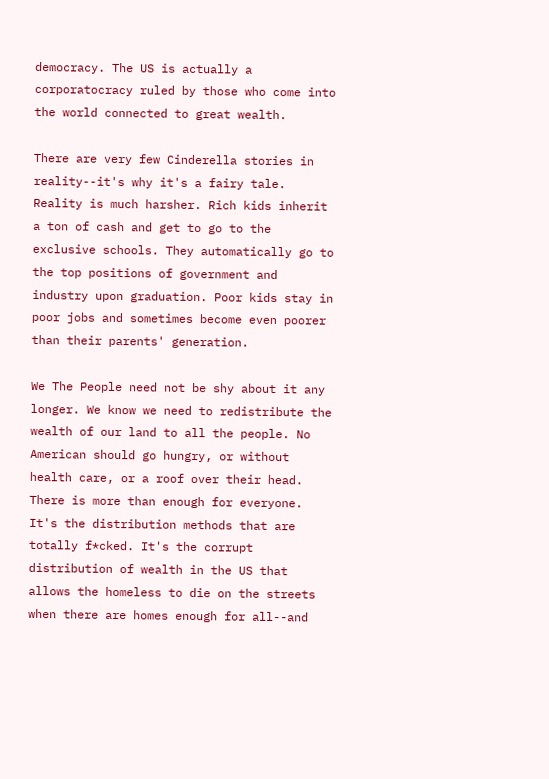democracy. The US is actually a corporatocracy ruled by those who come into the world connected to great wealth.

There are very few Cinderella stories in reality--it's why it's a fairy tale. Reality is much harsher. Rich kids inherit a ton of cash and get to go to the exclusive schools. They automatically go to the top positions of government and industry upon graduation. Poor kids stay in poor jobs and sometimes become even poorer than their parents' generation.

We The People need not be shy about it any longer. We know we need to redistribute the wealth of our land to all the people. No American should go hungry, or without health care, or a roof over their head. There is more than enough for everyone. It's the distribution methods that are totally f*cked. It's the corrupt distribution of wealth in the US that allows the homeless to die on the streets when there are homes enough for all--and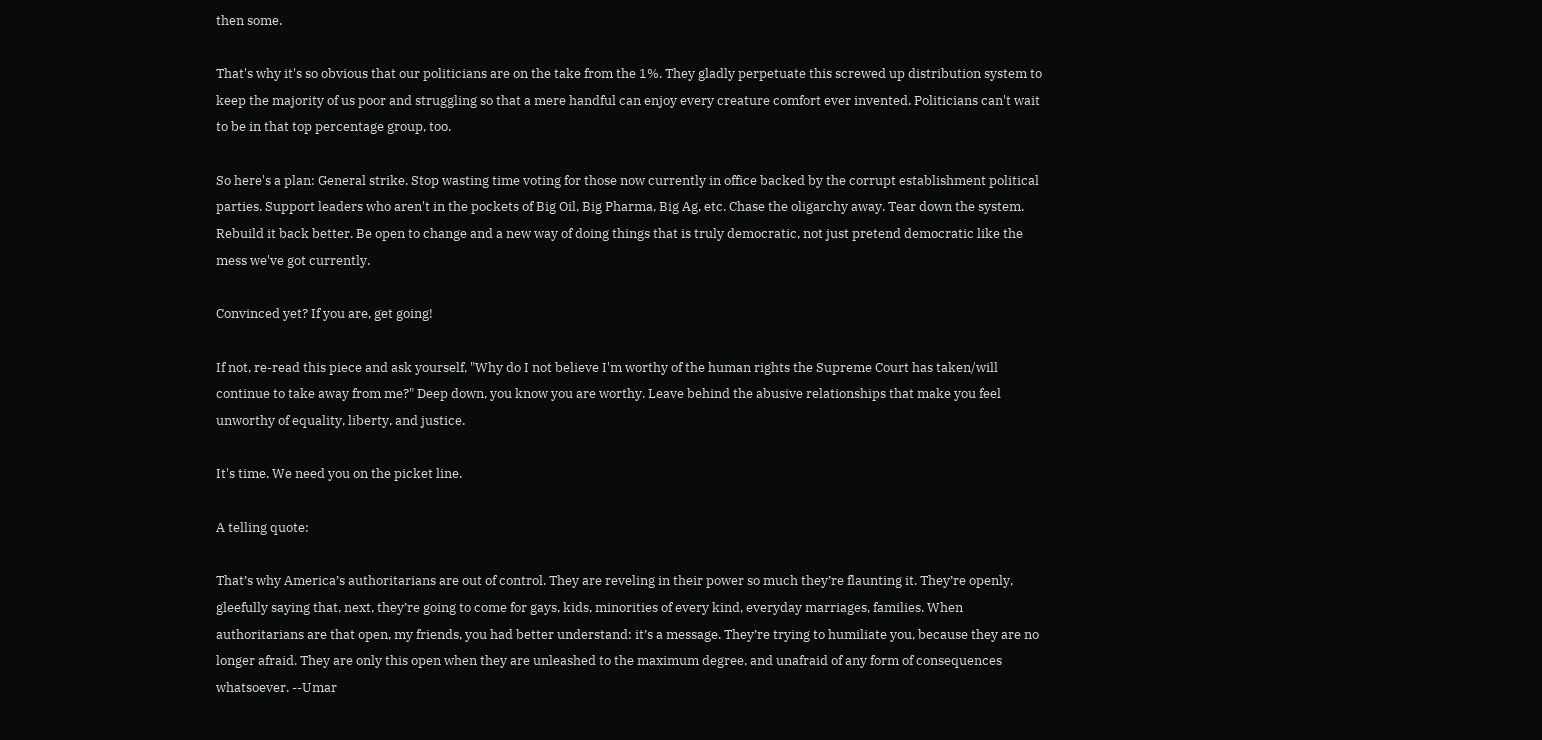then some.

That's why it's so obvious that our politicians are on the take from the 1%. They gladly perpetuate this screwed up distribution system to keep the majority of us poor and struggling so that a mere handful can enjoy every creature comfort ever invented. Politicians can't wait to be in that top percentage group, too.

So here's a plan: General strike. Stop wasting time voting for those now currently in office backed by the corrupt establishment political parties. Support leaders who aren't in the pockets of Big Oil, Big Pharma, Big Ag, etc. Chase the oligarchy away. Tear down the system. Rebuild it back better. Be open to change and a new way of doing things that is truly democratic, not just pretend democratic like the mess we've got currently.

Convinced yet? If you are, get going!

If not, re-read this piece and ask yourself, "Why do I not believe I'm worthy of the human rights the Supreme Court has taken/will continue to take away from me?" Deep down, you know you are worthy. Leave behind the abusive relationships that make you feel unworthy of equality, liberty, and justice.

It's time. We need you on the picket line.

A telling quote:

That’s why America’s authoritarians are out of control. They are reveling in their power so much they’re flaunting it. They’re openly, gleefully saying that, next, they’re going to come for gays, kids, minorities of every kind, everyday marriages, families. When authoritarians are that open, my friends, you had better understand: it’s a message. They’re trying to humiliate you, because they are no longer afraid. They are only this open when they are unleashed to the maximum degree, and unafraid of any form of consequences whatsoever. --Umar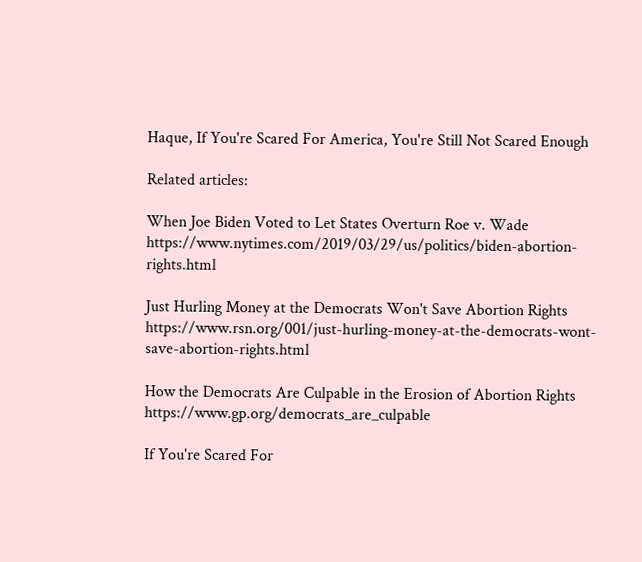Haque, If You're Scared For America, You're Still Not Scared Enough

Related articles:

When Joe Biden Voted to Let States Overturn Roe v. Wade https://www.nytimes.com/2019/03/29/us/politics/biden-abortion-rights.html

Just Hurling Money at the Democrats Won't Save Abortion Rights https://www.rsn.org/001/just-hurling-money-at-the-democrats-wont-save-abortion-rights.html

How the Democrats Are Culpable in the Erosion of Abortion Rights https://www.gp.org/democrats_are_culpable

If You're Scared For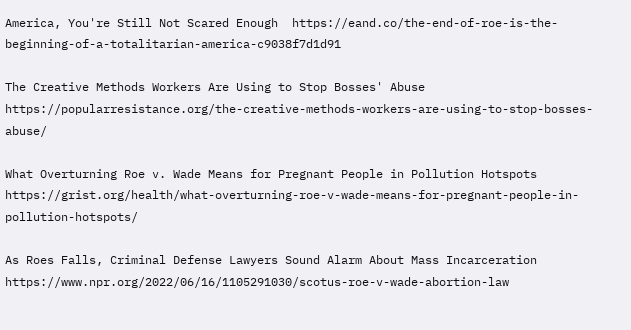America, You're Still Not Scared Enough  https://eand.co/the-end-of-roe-is-the-beginning-of-a-totalitarian-america-c9038f7d1d91

The Creative Methods Workers Are Using to Stop Bosses' Abuse https://popularresistance.org/the-creative-methods-workers-are-using-to-stop-bosses-abuse/

What Overturning Roe v. Wade Means for Pregnant People in Pollution Hotspots  https://grist.org/health/what-overturning-roe-v-wade-means-for-pregnant-people-in-pollution-hotspots/

As Roes Falls, Criminal Defense Lawyers Sound Alarm About Mass Incarceration  https://www.npr.org/2022/06/16/1105291030/scotus-roe-v-wade-abortion-law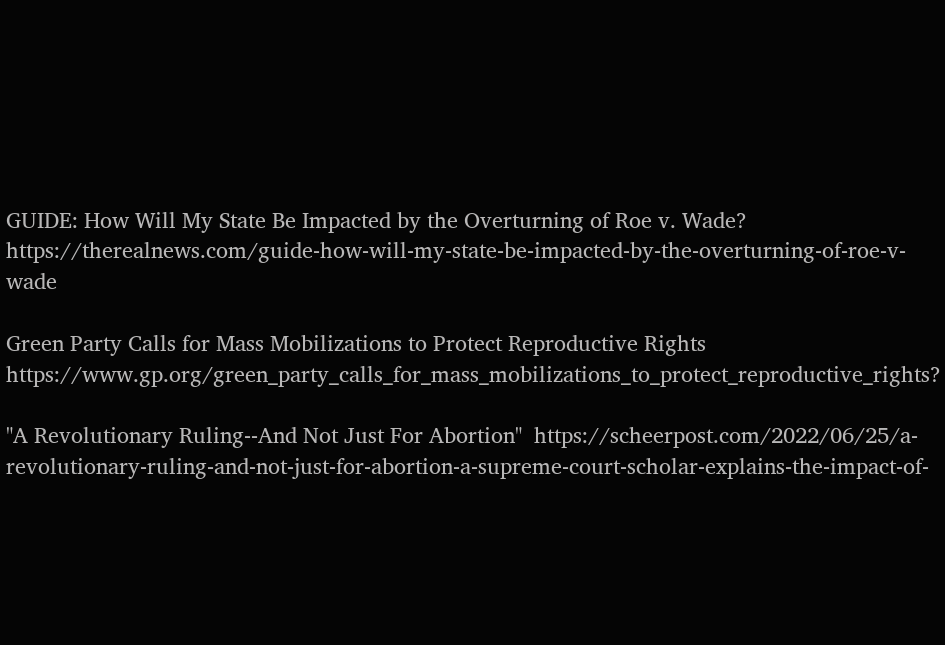GUIDE: How Will My State Be Impacted by the Overturning of Roe v. Wade? https://therealnews.com/guide-how-will-my-state-be-impacted-by-the-overturning-of-roe-v-wade

Green Party Calls for Mass Mobilizations to Protect Reproductive Rights https://www.gp.org/green_party_calls_for_mass_mobilizations_to_protect_reproductive_rights?

"A Revolutionary Ruling--And Not Just For Abortion"  https://scheerpost.com/2022/06/25/a-revolutionary-ruling-and-not-just-for-abortion-a-supreme-court-scholar-explains-the-impact-of-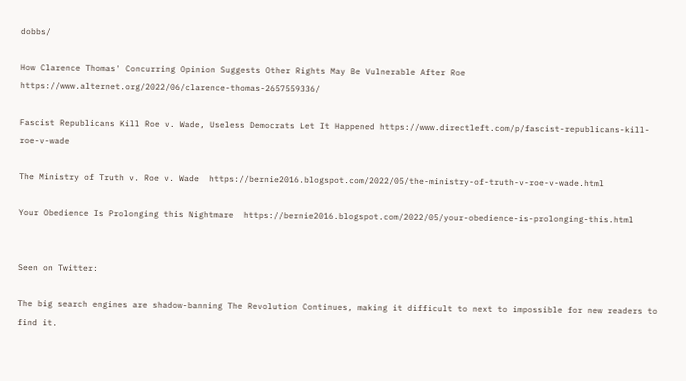dobbs/

How Clarence Thomas' Concurring Opinion Suggests Other Rights May Be Vulnerable After Roe  https://www.alternet.org/2022/06/clarence-thomas-2657559336/

Fascist Republicans Kill Roe v. Wade, Useless Democrats Let It Happened https://www.directleft.com/p/fascist-republicans-kill-roe-v-wade

The Ministry of Truth v. Roe v. Wade  https://bernie2016.blogspot.com/2022/05/the-ministry-of-truth-v-roe-v-wade.html

Your Obedience Is Prolonging this Nightmare  https://bernie2016.blogspot.com/2022/05/your-obedience-is-prolonging-this.html


Seen on Twitter:

The big search engines are shadow-banning The Revolution Continues, making it difficult to next to impossible for new readers to find it.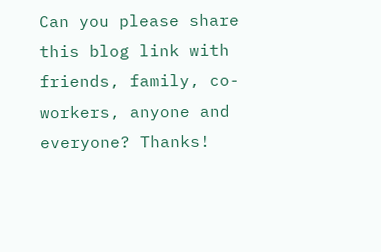Can you please share this blog link with friends, family, co-workers, anyone and everyone? Thanks!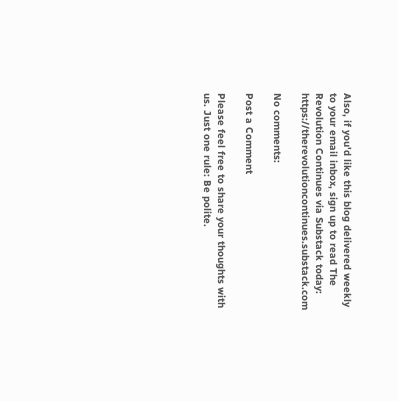Also, if you'd like this blog delivered weekly to your email inbox, sign up to read The Revolution Continues via Substack today:  https://therevolutioncontinues.substack.com

No comments:

Post a Comment

Please feel free to share your thoughts with us. Just one rule: Be polite.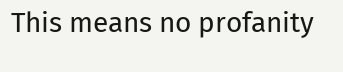This means no profanity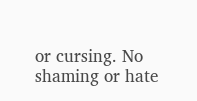or cursing. No shaming or hate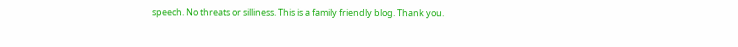speech. No threats or silliness. This is a family friendly blog. Thank you.